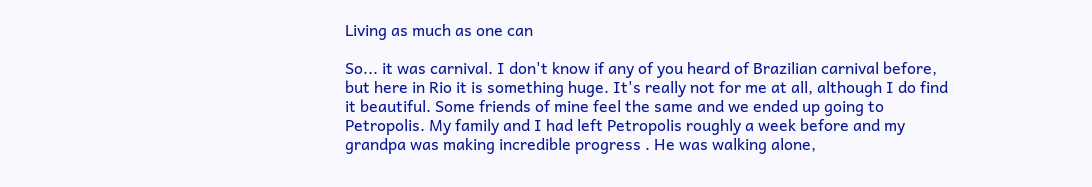Living as much as one can

So... it was carnival. I don't know if any of you heard of Brazilian carnival before, but here in Rio it is something huge. It's really not for me at all, although I do find it beautiful. Some friends of mine feel the same and we ended up going to Petropolis. My family and I had left Petropolis roughly a week before and my grandpa was making incredible progress . He was walking alone,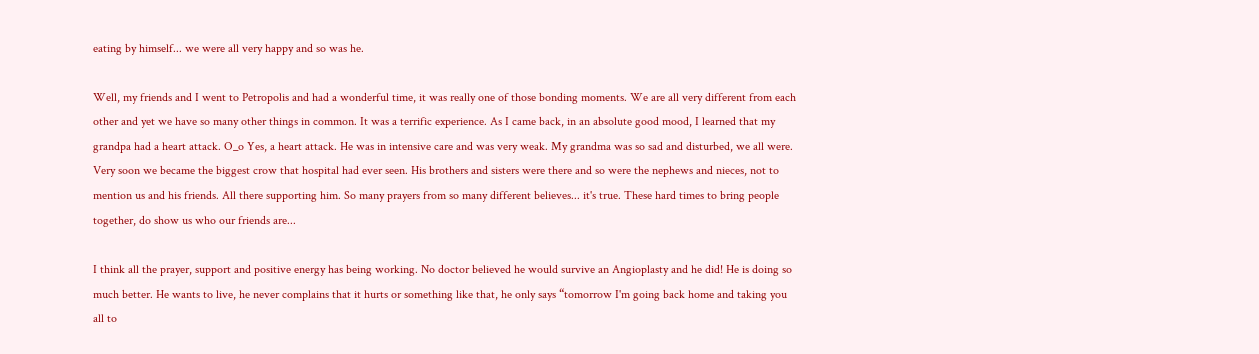eating by himself... we were all very happy and so was he.

Well, my friends and I went to Petropolis and had a wonderful time, it was really one of those bonding moments. We are all very different from each other and yet we have so many other things in common. It was a terrific experience. As I came back, in an absolute good mood, I learned that my grandpa had a heart attack. O_o Yes, a heart attack. He was in intensive care and was very weak. My grandma was so sad and disturbed, we all were. Very soon we became the biggest crow that hospital had ever seen. His brothers and sisters were there and so were the nephews and nieces, not to mention us and his friends. All there supporting him. So many prayers from so many different believes... it's true. These hard times to bring people together, do show us who our friends are...

I think all the prayer, support and positive energy has being working. No doctor believed he would survive an Angioplasty and he did! He is doing so much better. He wants to live, he never complains that it hurts or something like that, he only says “tomorrow I'm going back home and taking you all to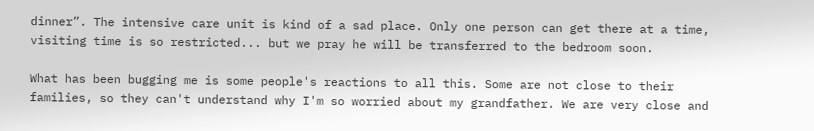dinner”. The intensive care unit is kind of a sad place. Only one person can get there at a time, visiting time is so restricted... but we pray he will be transferred to the bedroom soon.

What has been bugging me is some people's reactions to all this. Some are not close to their families, so they can't understand why I'm so worried about my grandfather. We are very close and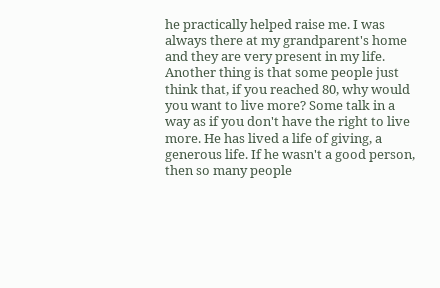he practically helped raise me. I was always there at my grandparent's home and they are very present in my life. Another thing is that some people just think that, if you reached 80, why would you want to live more? Some talk in a way as if you don't have the right to live more. He has lived a life of giving, a generous life. If he wasn't a good person, then so many people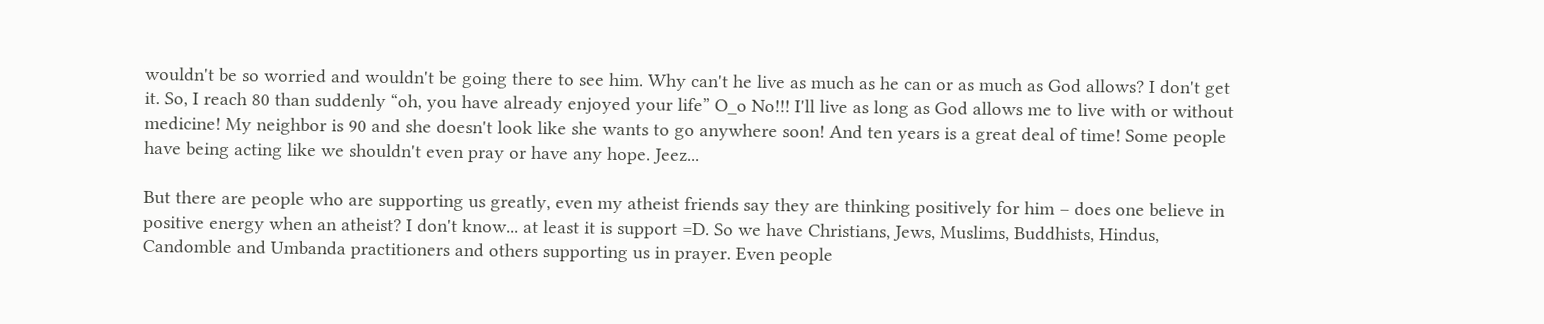wouldn't be so worried and wouldn't be going there to see him. Why can't he live as much as he can or as much as God allows? I don't get it. So, I reach 80 than suddenly “oh, you have already enjoyed your life” O_o No!!! I'll live as long as God allows me to live with or without medicine! My neighbor is 90 and she doesn't look like she wants to go anywhere soon! And ten years is a great deal of time! Some people have being acting like we shouldn't even pray or have any hope. Jeez...

But there are people who are supporting us greatly, even my atheist friends say they are thinking positively for him – does one believe in positive energy when an atheist? I don't know... at least it is support =D. So we have Christians, Jews, Muslims, Buddhists, Hindus, Candomble and Umbanda practitioners and others supporting us in prayer. Even people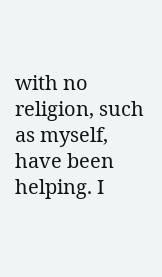with no religion, such as myself, have been helping. I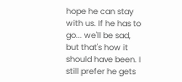hope he can stay with us. If he has to go... we'll be sad, but that's how it should have been. I still prefer he gets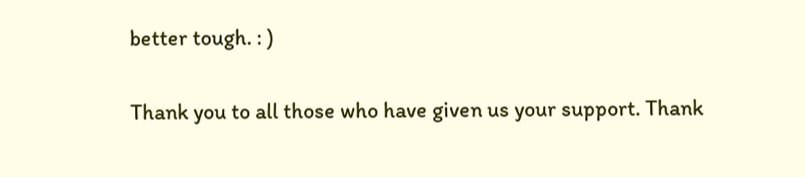better tough. : )

Thank you to all those who have given us your support. Thank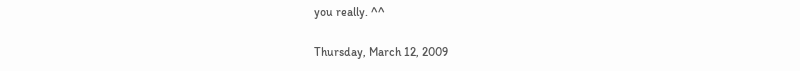you really. ^^

Thursday, March 12, 2009